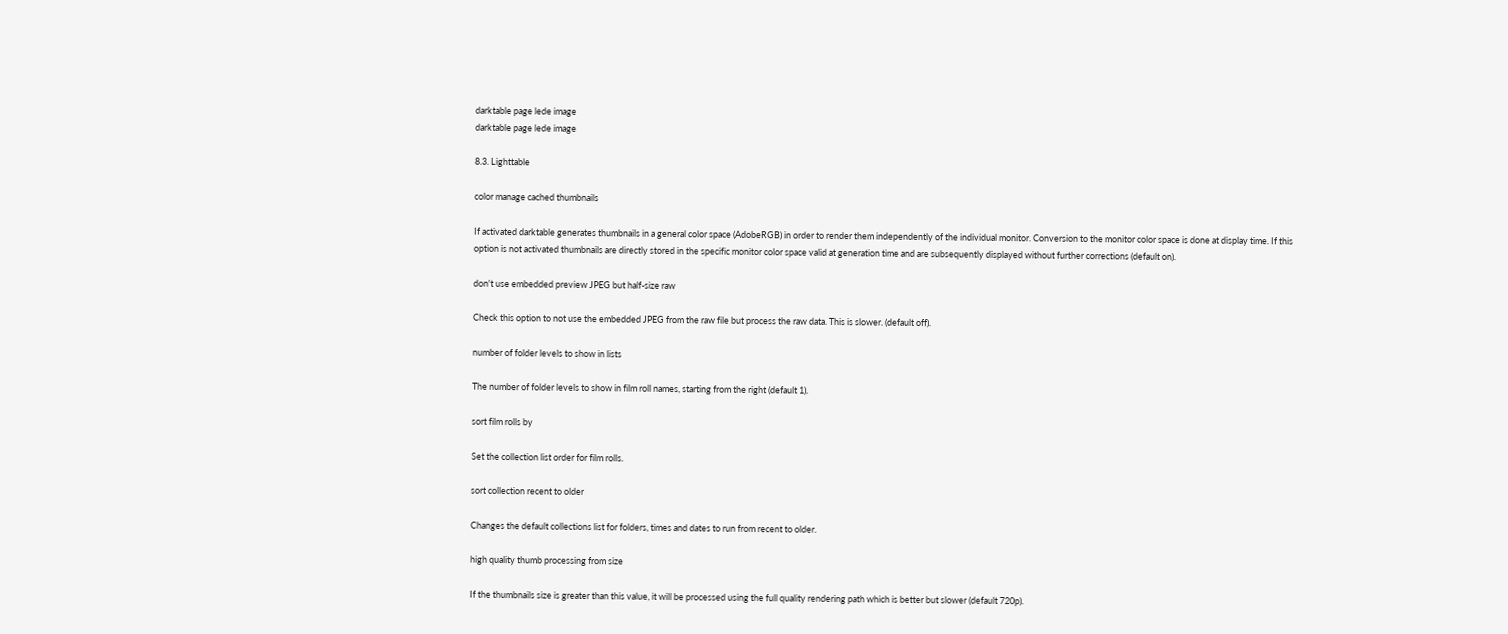darktable page lede image
darktable page lede image

8.3. Lighttable

color manage cached thumbnails

If activated darktable generates thumbnails in a general color space (AdobeRGB) in order to render them independently of the individual monitor. Conversion to the monitor color space is done at display time. If this option is not activated thumbnails are directly stored in the specific monitor color space valid at generation time and are subsequently displayed without further corrections (default on).

don't use embedded preview JPEG but half-size raw

Check this option to not use the embedded JPEG from the raw file but process the raw data. This is slower. (default off).

number of folder levels to show in lists

The number of folder levels to show in film roll names, starting from the right (default 1).

sort film rolls by

Set the collection list order for film rolls.

sort collection recent to older

Changes the default collections list for folders, times and dates to run from recent to older.

high quality thumb processing from size

If the thumbnails size is greater than this value, it will be processed using the full quality rendering path which is better but slower (default 720p).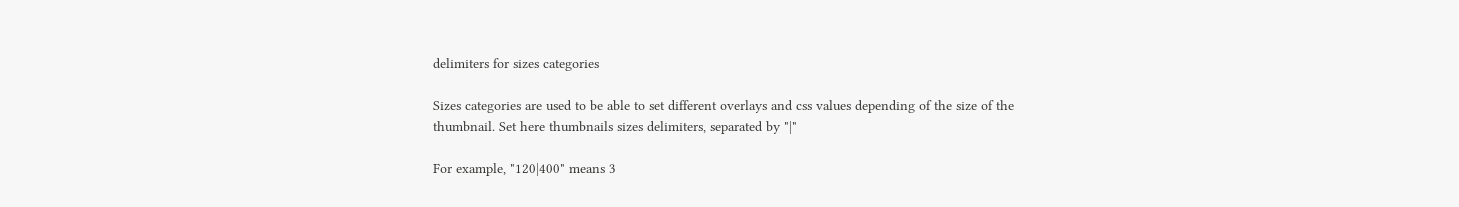delimiters for sizes categories

Sizes categories are used to be able to set different overlays and css values depending of the size of the thumbnail. Set here thumbnails sizes delimiters, separated by "|"

For example, "120|400" means 3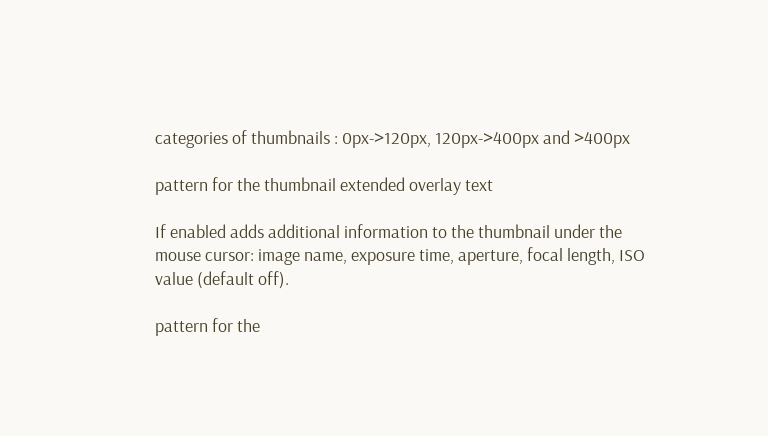categories of thumbnails : 0px->120px, 120px->400px and >400px

pattern for the thumbnail extended overlay text

If enabled adds additional information to the thumbnail under the mouse cursor: image name, exposure time, aperture, focal length, ISO value (default off).

pattern for the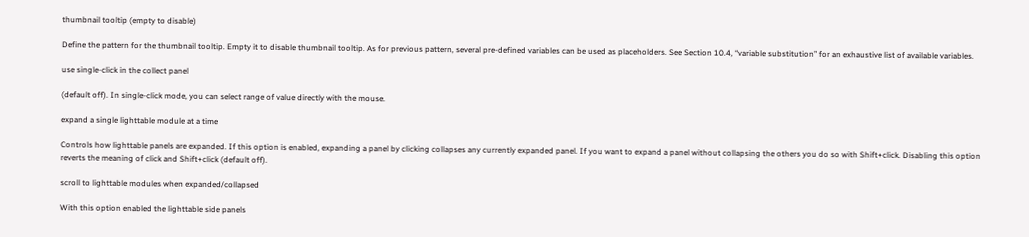thumbnail tooltip (empty to disable)

Define the pattern for the thumbnail tooltip. Empty it to disable thumbnail tooltip. As for previous pattern, several pre-defined variables can be used as placeholders. See Section 10.4, “variable substitution” for an exhaustive list of available variables.

use single-click in the collect panel

(default off). In single-click mode, you can select range of value directly with the mouse.

expand a single lighttable module at a time

Controls how lighttable panels are expanded. If this option is enabled, expanding a panel by clicking collapses any currently expanded panel. If you want to expand a panel without collapsing the others you do so with Shift+click. Disabling this option reverts the meaning of click and Shift+click (default off).

scroll to lighttable modules when expanded/collapsed

With this option enabled the lighttable side panels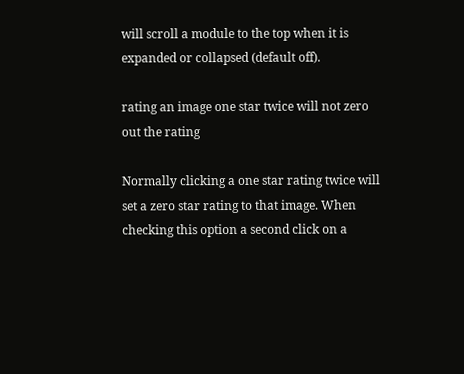will scroll a module to the top when it is expanded or collapsed (default off).

rating an image one star twice will not zero out the rating

Normally clicking a one star rating twice will set a zero star rating to that image. When checking this option a second click on a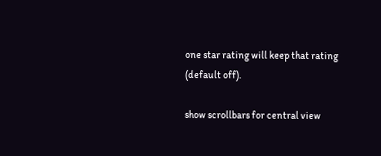one star rating will keep that rating (default off).

show scrollbars for central view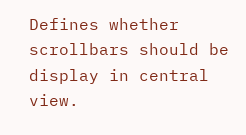Defines whether scrollbars should be display in central view.